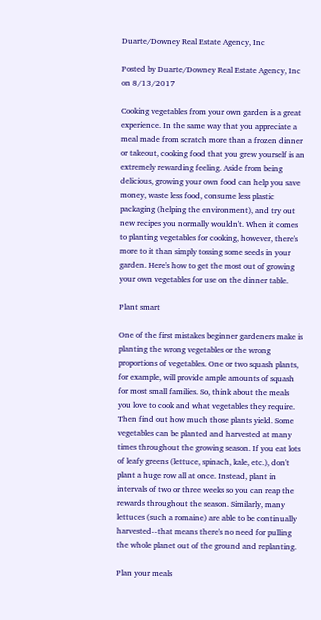Duarte/Downey Real Estate Agency, Inc

Posted by Duarte/Downey Real Estate Agency, Inc on 8/13/2017

Cooking vegetables from your own garden is a great experience. In the same way that you appreciate a meal made from scratch more than a frozen dinner or takeout, cooking food that you grew yourself is an extremely rewarding feeling. Aside from being delicious, growing your own food can help you save money, waste less food, consume less plastic packaging (helping the environment), and try out new recipes you normally wouldn't. When it comes to planting vegetables for cooking, however, there's more to it than simply tossing some seeds in your garden. Here's how to get the most out of growing your own vegetables for use on the dinner table.

Plant smart

One of the first mistakes beginner gardeners make is planting the wrong vegetables or the wrong proportions of vegetables. One or two squash plants, for example, will provide ample amounts of squash for most small families. So, think about the meals you love to cook and what vegetables they require. Then find out how much those plants yield. Some vegetables can be planted and harvested at many times throughout the growing season. If you eat lots of leafy greens (lettuce, spinach, kale, etc.), don't plant a huge row all at once. Instead, plant in intervals of two or three weeks so you can reap the rewards throughout the season. Similarly, many lettuces (such a romaine) are able to be continually harvested--that means there's no need for pulling the whole planet out of the ground and replanting.

Plan your meals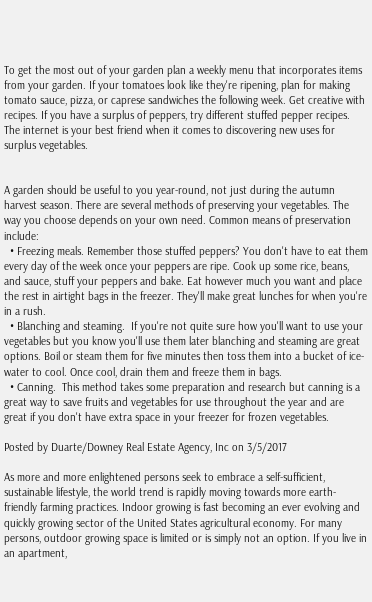To get the most out of your garden plan a weekly menu that incorporates items from your garden. If your tomatoes look like they're ripening, plan for making tomato sauce, pizza, or caprese sandwiches the following week. Get creative with recipes. If you have a surplus of peppers, try different stuffed pepper recipes. The internet is your best friend when it comes to discovering new uses for surplus vegetables.


A garden should be useful to you year-round, not just during the autumn harvest season. There are several methods of preserving your vegetables. The way you choose depends on your own need. Common means of preservation include:
  • Freezing meals. Remember those stuffed peppers? You don't have to eat them every day of the week once your peppers are ripe. Cook up some rice, beans, and sauce, stuff your peppers and bake. Eat however much you want and place the rest in airtight bags in the freezer. They'll make great lunches for when you're in a rush.
  • Blanching and steaming.  If you're not quite sure how you'll want to use your vegetables but you know you'll use them later blanching and steaming are great options. Boil or steam them for five minutes then toss them into a bucket of ice-water to cool. Once cool, drain them and freeze them in bags.
  • Canning.  This method takes some preparation and research but canning is a great way to save fruits and vegetables for use throughout the year and are great if you don't have extra space in your freezer for frozen vegetables.

Posted by Duarte/Downey Real Estate Agency, Inc on 3/5/2017

As more and more enlightened persons seek to embrace a self-sufficient, sustainable lifestyle, the world trend is rapidly moving towards more earth-friendly farming practices. Indoor growing is fast becoming an ever evolving and quickly growing sector of the United States agricultural economy. For many persons, outdoor growing space is limited or is simply not an option. If you live in an apartment,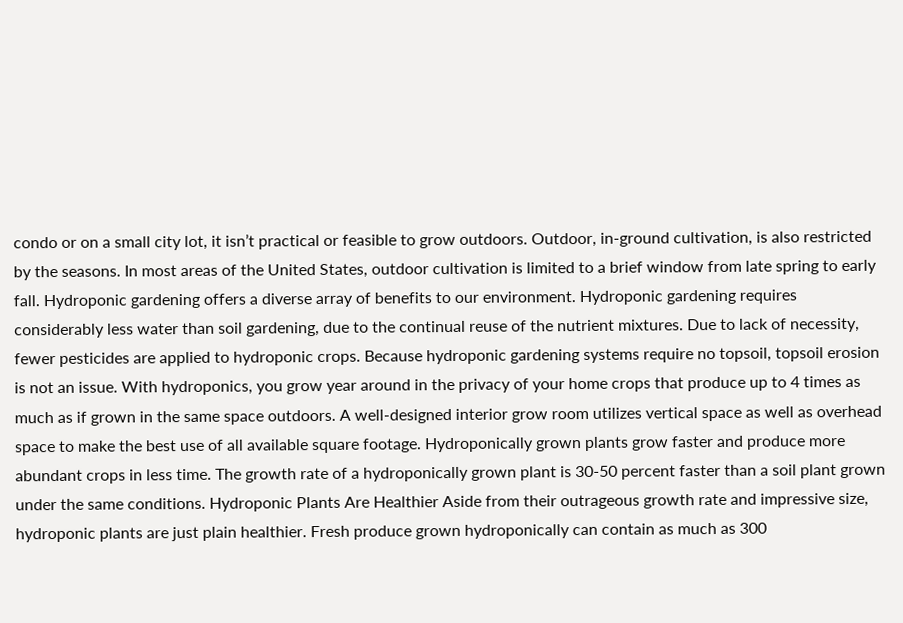condo or on a small city lot, it isn’t practical or feasible to grow outdoors. Outdoor, in-ground cultivation, is also restricted by the seasons. In most areas of the United States, outdoor cultivation is limited to a brief window from late spring to early fall. Hydroponic gardening offers a diverse array of benefits to our environment. Hydroponic gardening requires considerably less water than soil gardening, due to the continual reuse of the nutrient mixtures. Due to lack of necessity, fewer pesticides are applied to hydroponic crops. Because hydroponic gardening systems require no topsoil, topsoil erosion is not an issue. With hydroponics, you grow year around in the privacy of your home crops that produce up to 4 times as much as if grown in the same space outdoors. A well-designed interior grow room utilizes vertical space as well as overhead space to make the best use of all available square footage. Hydroponically grown plants grow faster and produce more abundant crops in less time. The growth rate of a hydroponically grown plant is 30-50 percent faster than a soil plant grown under the same conditions. Hydroponic Plants Are Healthier Aside from their outrageous growth rate and impressive size, hydroponic plants are just plain healthier. Fresh produce grown hydroponically can contain as much as 300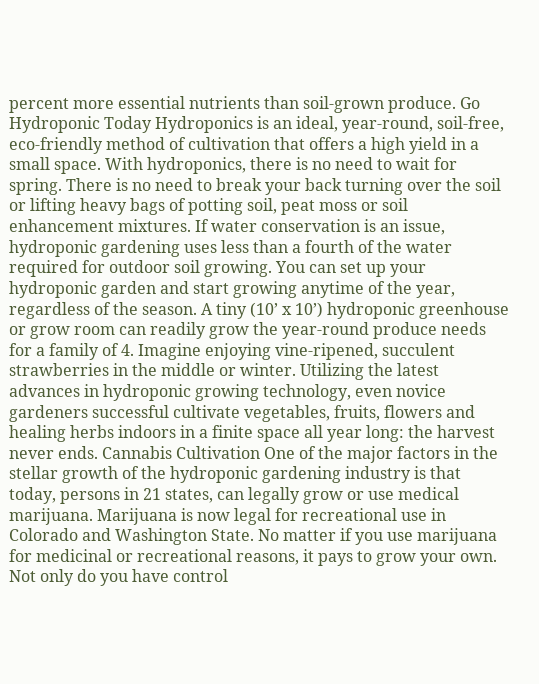percent more essential nutrients than soil-grown produce. Go Hydroponic Today Hydroponics is an ideal, year-round, soil-free, eco-friendly method of cultivation that offers a high yield in a small space. With hydroponics, there is no need to wait for spring. There is no need to break your back turning over the soil or lifting heavy bags of potting soil, peat moss or soil enhancement mixtures. If water conservation is an issue, hydroponic gardening uses less than a fourth of the water required for outdoor soil growing. You can set up your hydroponic garden and start growing anytime of the year, regardless of the season. A tiny (10’ x 10’) hydroponic greenhouse or grow room can readily grow the year-round produce needs for a family of 4. Imagine enjoying vine-ripened, succulent strawberries in the middle or winter. Utilizing the latest advances in hydroponic growing technology, even novice gardeners successful cultivate vegetables, fruits, flowers and healing herbs indoors in a finite space all year long: the harvest never ends. Cannabis Cultivation One of the major factors in the stellar growth of the hydroponic gardening industry is that today, persons in 21 states, can legally grow or use medical marijuana. Marijuana is now legal for recreational use in Colorado and Washington State. No matter if you use marijuana for medicinal or recreational reasons, it pays to grow your own. Not only do you have control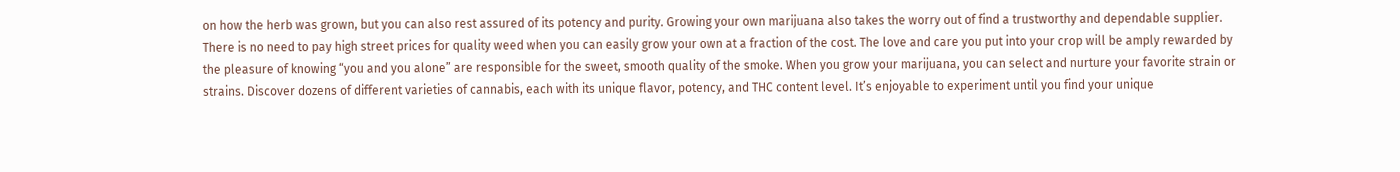on how the herb was grown, but you can also rest assured of its potency and purity. Growing your own marijuana also takes the worry out of find a trustworthy and dependable supplier. There is no need to pay high street prices for quality weed when you can easily grow your own at a fraction of the cost. The love and care you put into your crop will be amply rewarded by the pleasure of knowing “you and you alone” are responsible for the sweet, smooth quality of the smoke. When you grow your marijuana, you can select and nurture your favorite strain or strains. Discover dozens of different varieties of cannabis, each with its unique flavor, potency, and THC content level. It’s enjoyable to experiment until you find your unique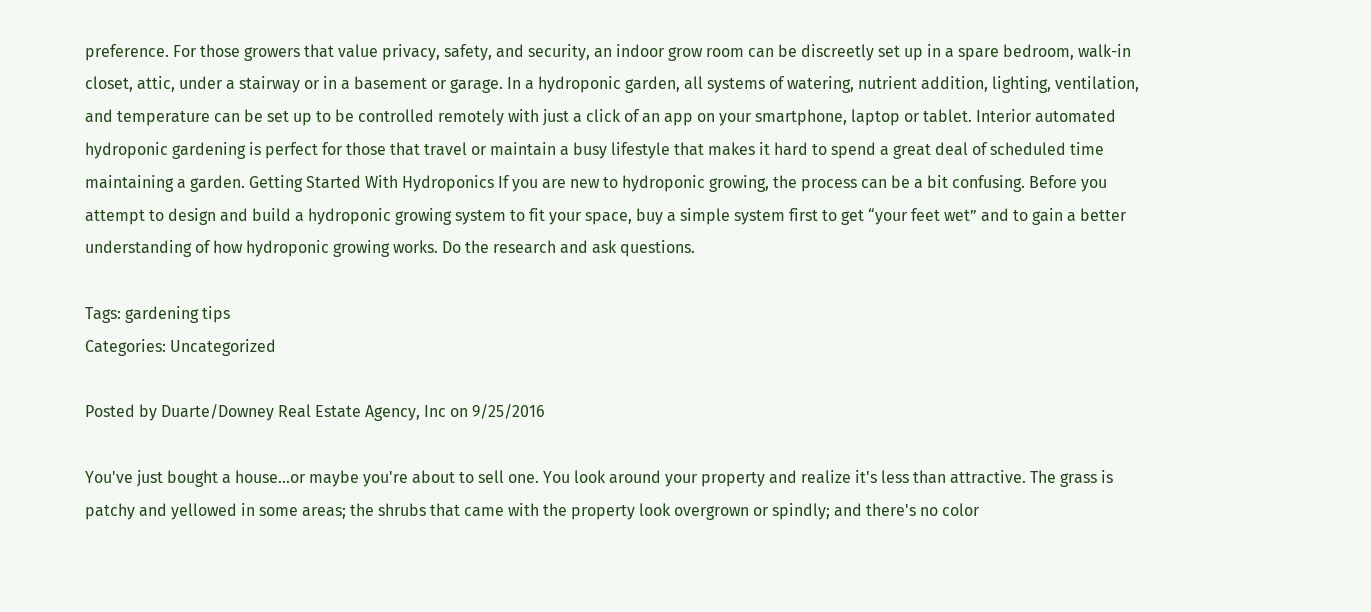preference. For those growers that value privacy, safety, and security, an indoor grow room can be discreetly set up in a spare bedroom, walk-in closet, attic, under a stairway or in a basement or garage. In a hydroponic garden, all systems of watering, nutrient addition, lighting, ventilation, and temperature can be set up to be controlled remotely with just a click of an app on your smartphone, laptop or tablet. Interior automated hydroponic gardening is perfect for those that travel or maintain a busy lifestyle that makes it hard to spend a great deal of scheduled time maintaining a garden. Getting Started With Hydroponics If you are new to hydroponic growing, the process can be a bit confusing. Before you attempt to design and build a hydroponic growing system to fit your space, buy a simple system first to get “your feet wet” and to gain a better understanding of how hydroponic growing works. Do the research and ask questions.

Tags: gardening tips
Categories: Uncategorized

Posted by Duarte/Downey Real Estate Agency, Inc on 9/25/2016

You've just bought a house…or maybe you're about to sell one. You look around your property and realize it's less than attractive. The grass is patchy and yellowed in some areas; the shrubs that came with the property look overgrown or spindly; and there's no color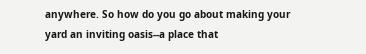anywhere. So how do you go about making your yard an inviting oasis--a place that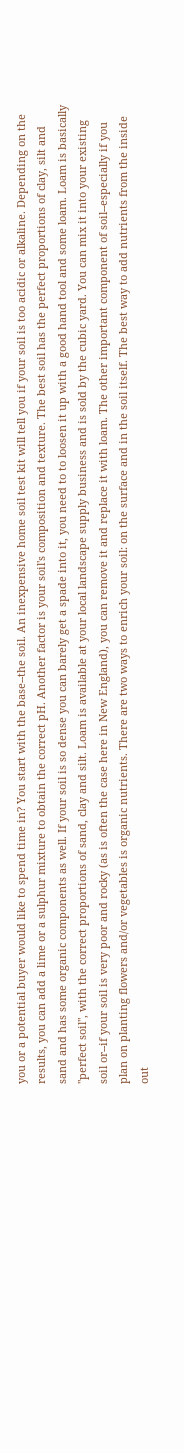you or a potential buyer would like to spend time in? You start with the base--the soil. An inexpensive home soil test kit will tell you if your soil is too acidic or alkaline. Depending on the results, you can add a lime or a sulphur mixture to obtain the correct pH. Another factor is your soil's composition and texture. The best soil has the perfect proportions of clay, silt and sand and has some organic components as well. If your soil is so dense you can barely get a spade into it, you need to to loosen it up with a good hand tool and some loam. Loam is basically "perfect soil", with the correct proportions of sand, clay and silt. Loam is available at your local landscape supply business and is sold by the cubic yard. You can mix it into your existing soil or--if your soil is very poor and rocky (as is often the case here in New England), you can remove it and replace it with loam. The other important component of soil--especially if you plan on planting flowers and/or vegetables is organic nutrients. There are two ways to enrich your soil: on the surface and in the soil itself. The best way to add nutrients from the inside out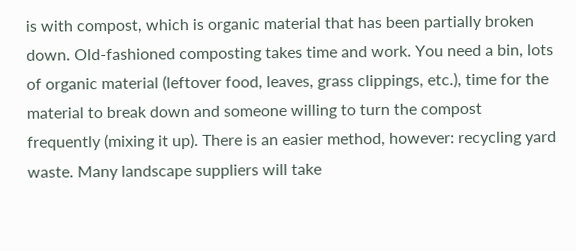is with compost, which is organic material that has been partially broken down. Old-fashioned composting takes time and work. You need a bin, lots of organic material (leftover food, leaves, grass clippings, etc.), time for the material to break down and someone willing to turn the compost frequently (mixing it up). There is an easier method, however: recycling yard waste. Many landscape suppliers will take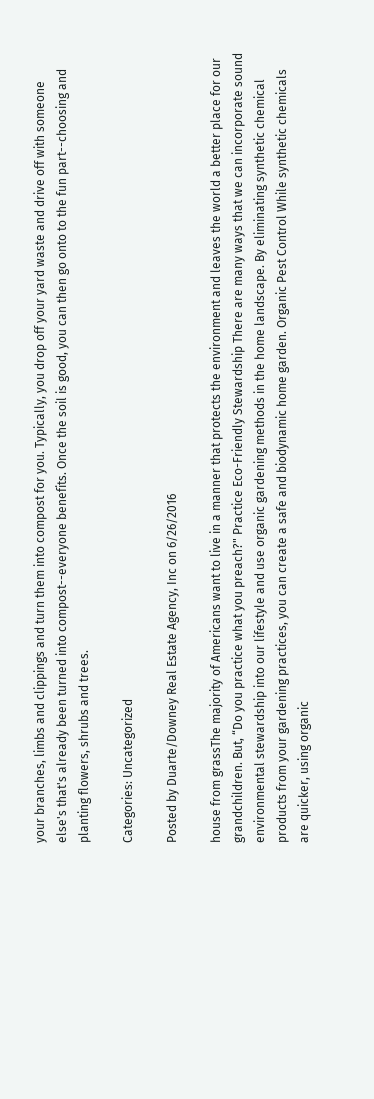your branches, limbs and clippings and turn them into compost for you. Typically, you drop off your yard waste and drive off with someone else's that's already been turned into compost--everyone benefits. Once the soil is good, you can then go onto to the fun part--choosing and planting flowers, shrubs and trees.

Categories: Uncategorized

Posted by Duarte/Downey Real Estate Agency, Inc on 6/26/2016

house from grassThe majority of Americans want to live in a manner that protects the environment and leaves the world a better place for our grandchildren. But, “Do you practice what you preach?" Practice Eco-Friendly Stewardship There are many ways that we can incorporate sound environmental stewardship into our lifestyle and use organic gardening methods in the home landscape. By eliminating synthetic chemical products from your gardening practices, you can create a safe and biodynamic home garden. Organic Pest Control While synthetic chemicals are quicker, using organic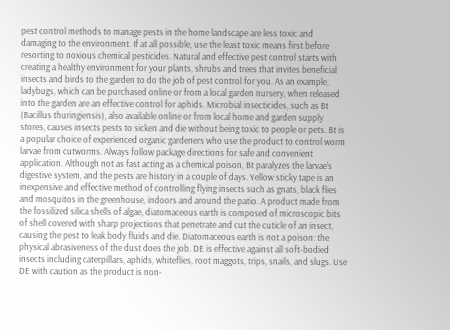pest control methods to manage pests in the home landscape are less toxic and damaging to the environment. If at all possible, use the least toxic means first before resorting to noxious chemical pesticides. Natural and effective pest control starts with creating a healthy environment for your plants, shrubs and trees that invites beneficial insects and birds to the garden to do the job of pest control for you. As an example, ladybugs, which can be purchased online or from a local garden nursery, when released into the garden are an effective control for aphids. Microbial insecticides, such as Bt (Bacillus thuringiensis), also available online or from local home and garden supply stores, causes insects pests to sicken and die without being toxic to people or pets. Bt is a popular choice of experienced organic gardeners who use the product to control worm larvae from cutworms. Always follow package directions for safe and convenient application. Although not as fast acting as a chemical poison, Bt paralyzes the larvae’s digestive system, and the pests are history in a couple of days. Yellow sticky tape is an inexpensive and effective method of controlling flying insects such as gnats, black flies and mosquitos in the greenhouse, indoors and around the patio. A product made from the fossilized silica shells of algae, diatomaceous earth is composed of microscopic bits of shell covered with sharp projections that penetrate and cut the cuticle of an insect, causing the pest to leak body fluids and die. Diatomaceous earth is not a poison: the physical abrasiveness of the dust does the job. DE is effective against all soft-bodied insects including caterpillars, aphids, whiteflies, root maggots, trips, snails, and slugs. Use DE with caution as the product is non-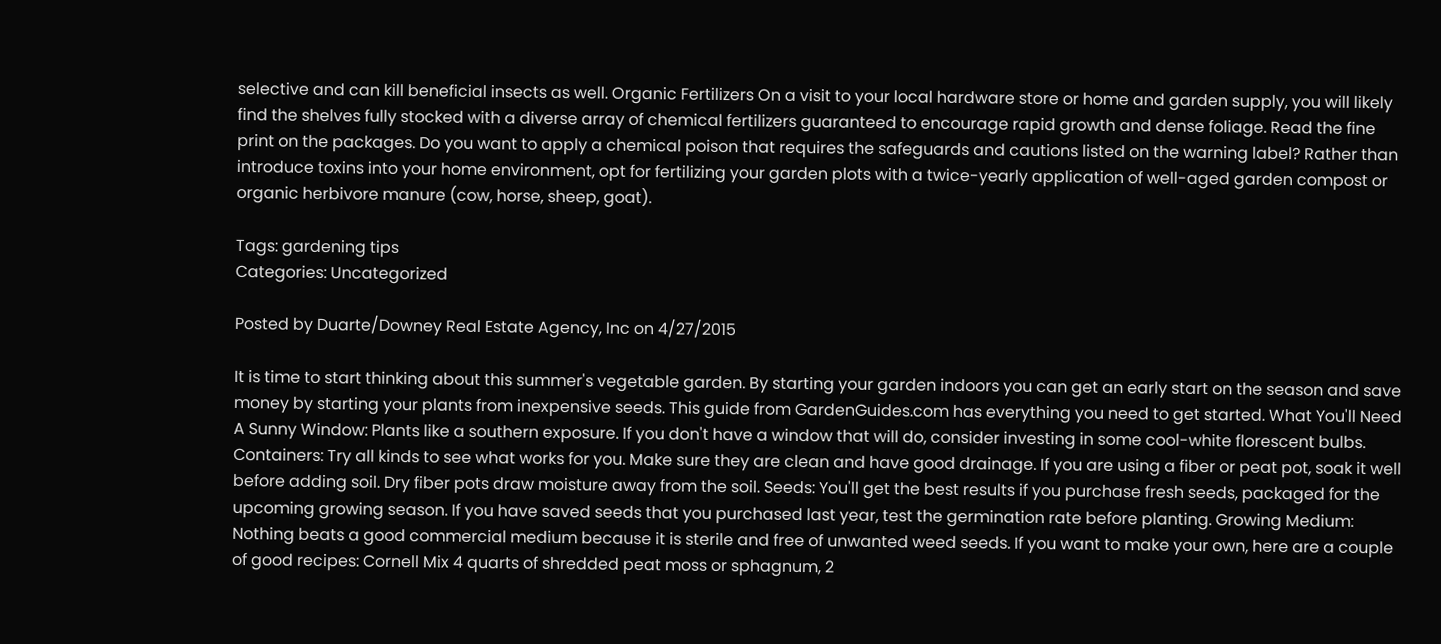selective and can kill beneficial insects as well. Organic Fertilizers On a visit to your local hardware store or home and garden supply, you will likely find the shelves fully stocked with a diverse array of chemical fertilizers guaranteed to encourage rapid growth and dense foliage. Read the fine print on the packages. Do you want to apply a chemical poison that requires the safeguards and cautions listed on the warning label? Rather than introduce toxins into your home environment, opt for fertilizing your garden plots with a twice-yearly application of well-aged garden compost or organic herbivore manure (cow, horse, sheep, goat).

Tags: gardening tips
Categories: Uncategorized

Posted by Duarte/Downey Real Estate Agency, Inc on 4/27/2015

It is time to start thinking about this summer's vegetable garden. By starting your garden indoors you can get an early start on the season and save money by starting your plants from inexpensive seeds. This guide from GardenGuides.com has everything you need to get started. What You'll Need A Sunny Window: Plants like a southern exposure. If you don't have a window that will do, consider investing in some cool-white florescent bulbs. Containers: Try all kinds to see what works for you. Make sure they are clean and have good drainage. If you are using a fiber or peat pot, soak it well before adding soil. Dry fiber pots draw moisture away from the soil. Seeds: You'll get the best results if you purchase fresh seeds, packaged for the upcoming growing season. If you have saved seeds that you purchased last year, test the germination rate before planting. Growing Medium: Nothing beats a good commercial medium because it is sterile and free of unwanted weed seeds. If you want to make your own, here are a couple of good recipes: Cornell Mix 4 quarts of shredded peat moss or sphagnum, 2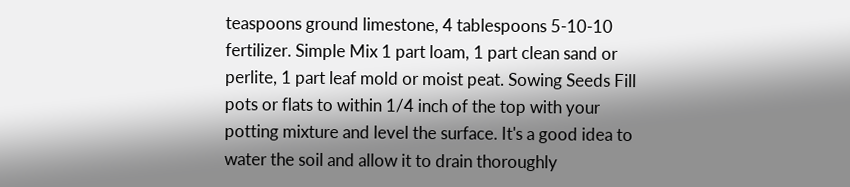teaspoons ground limestone, 4 tablespoons 5-10-10 fertilizer. Simple Mix 1 part loam, 1 part clean sand or perlite, 1 part leaf mold or moist peat. Sowing Seeds Fill pots or flats to within 1/4 inch of the top with your potting mixture and level the surface. It's a good idea to water the soil and allow it to drain thoroughly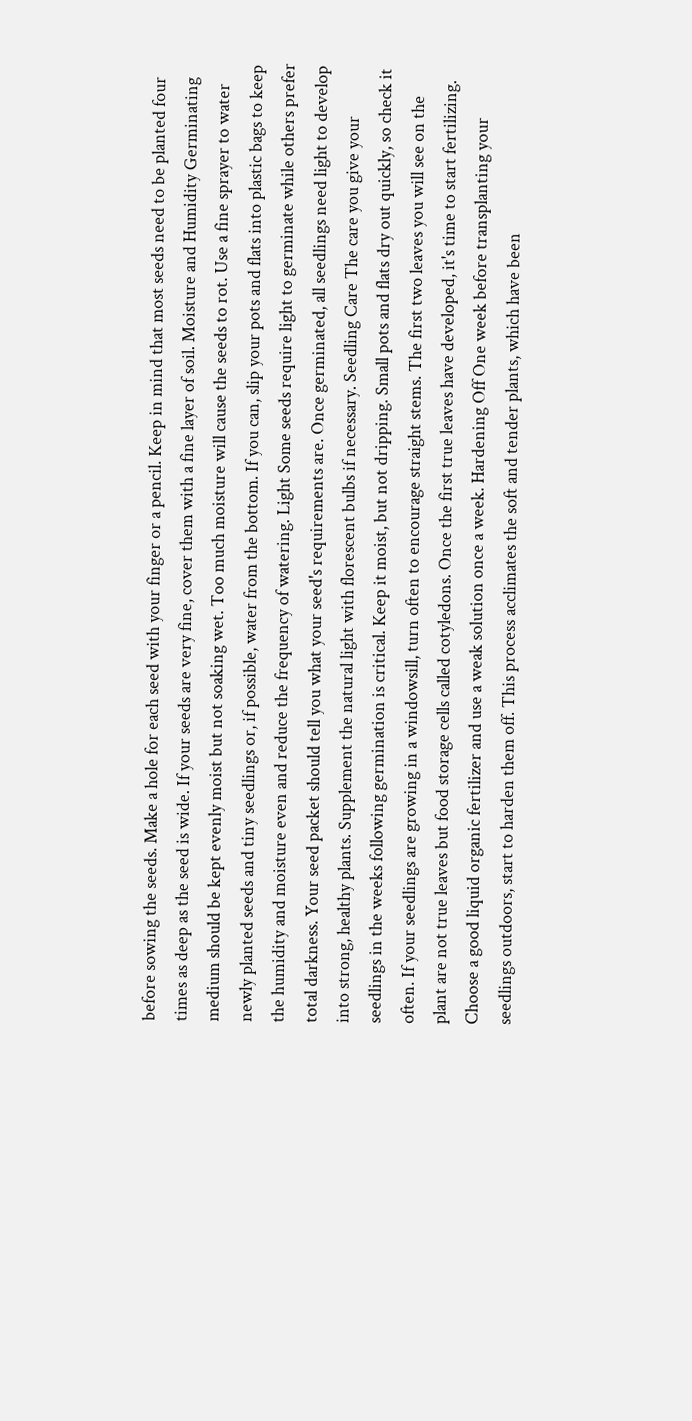before sowing the seeds. Make a hole for each seed with your finger or a pencil. Keep in mind that most seeds need to be planted four times as deep as the seed is wide. If your seeds are very fine, cover them with a fine layer of soil. Moisture and Humidity Germinating medium should be kept evenly moist but not soaking wet. Too much moisture will cause the seeds to rot. Use a fine sprayer to water newly planted seeds and tiny seedlings or, if possible, water from the bottom. If you can, slip your pots and flats into plastic bags to keep the humidity and moisture even and reduce the frequency of watering. Light Some seeds require light to germinate while others prefer total darkness. Your seed packet should tell you what your seed's requirements are. Once germinated, all seedlings need light to develop into strong, healthy plants. Supplement the natural light with florescent bulbs if necessary. Seedling Care The care you give your seedlings in the weeks following germination is critical. Keep it moist, but not dripping. Small pots and flats dry out quickly, so check it often. If your seedlings are growing in a windowsill, turn often to encourage straight stems. The first two leaves you will see on the plant are not true leaves but food storage cells called cotyledons. Once the first true leaves have developed, it's time to start fertilizing. Choose a good liquid organic fertilizer and use a weak solution once a week. Hardening Off One week before transplanting your seedlings outdoors, start to harden them off. This process acclimates the soft and tender plants, which have been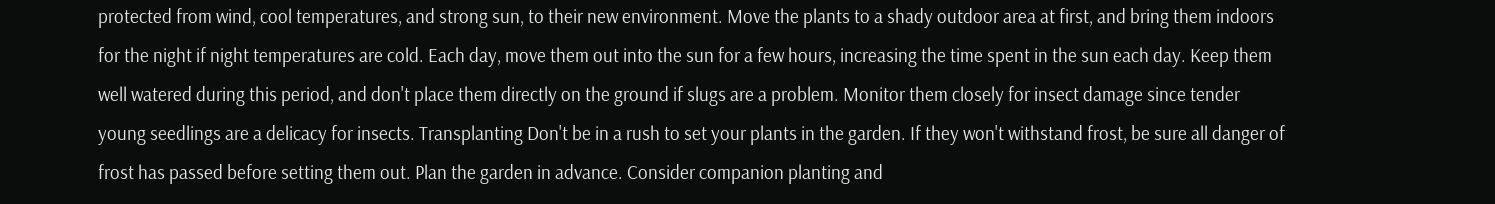protected from wind, cool temperatures, and strong sun, to their new environment. Move the plants to a shady outdoor area at first, and bring them indoors for the night if night temperatures are cold. Each day, move them out into the sun for a few hours, increasing the time spent in the sun each day. Keep them well watered during this period, and don't place them directly on the ground if slugs are a problem. Monitor them closely for insect damage since tender young seedlings are a delicacy for insects. Transplanting Don't be in a rush to set your plants in the garden. If they won't withstand frost, be sure all danger of frost has passed before setting them out. Plan the garden in advance. Consider companion planting and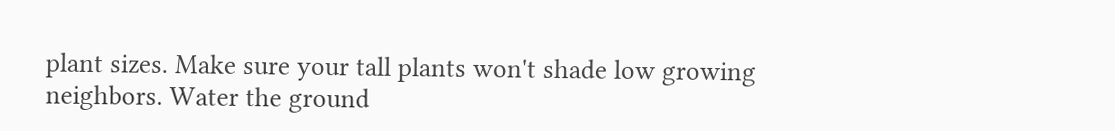plant sizes. Make sure your tall plants won't shade low growing neighbors. Water the ground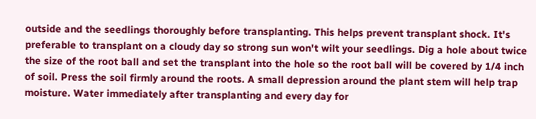outside and the seedlings thoroughly before transplanting. This helps prevent transplant shock. It's preferable to transplant on a cloudy day so strong sun won't wilt your seedlings. Dig a hole about twice the size of the root ball and set the transplant into the hole so the root ball will be covered by 1/4 inch of soil. Press the soil firmly around the roots. A small depression around the plant stem will help trap moisture. Water immediately after transplanting and every day for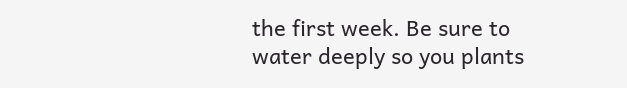the first week. Be sure to water deeply so you plants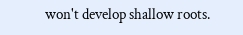won't develop shallow roots.